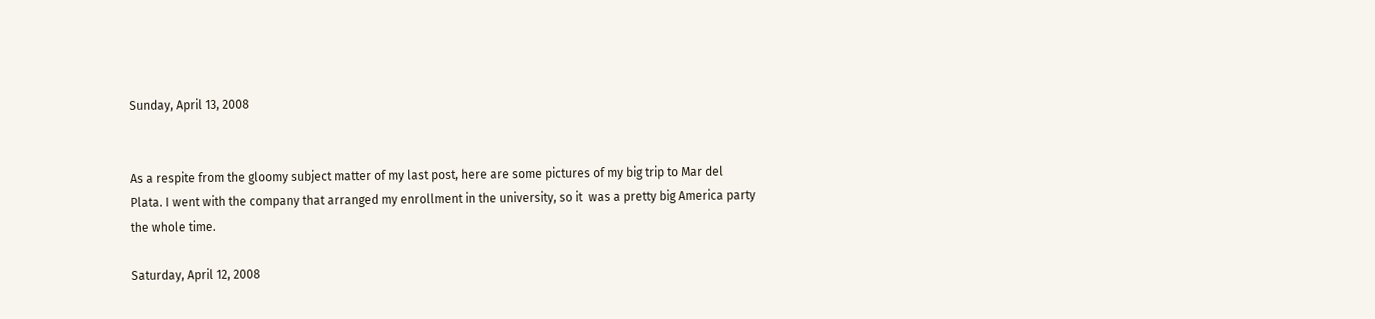Sunday, April 13, 2008


As a respite from the gloomy subject matter of my last post, here are some pictures of my big trip to Mar del Plata. I went with the company that arranged my enrollment in the university, so it  was a pretty big America party the whole time.

Saturday, April 12, 2008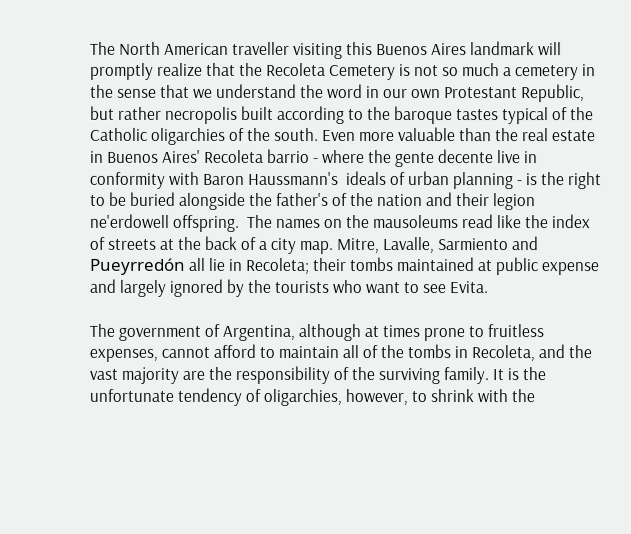The North American traveller visiting this Buenos Aires landmark will promptly realize that the Recoleta Cemetery is not so much a cemetery in the sense that we understand the word in our own Protestant Republic, but rather necropolis built according to the baroque tastes typical of the Catholic oligarchies of the south. Even more valuable than the real estate in Buenos Aires' Recoleta barrio - where the gente decente live in conformity with Baron Haussmann's  ideals of urban planning - is the right to be buried alongside the father's of the nation and their legion ne'erdowell offspring.  The names on the mausoleums read like the index of streets at the back of a city map. Mitre, Lavalle, Sarmiento and Pueyrredón all lie in Recoleta; their tombs maintained at public expense and largely ignored by the tourists who want to see Evita.

The government of Argentina, although at times prone to fruitless expenses, cannot afford to maintain all of the tombs in Recoleta, and the vast majority are the responsibility of the surviving family. It is the unfortunate tendency of oligarchies, however, to shrink with the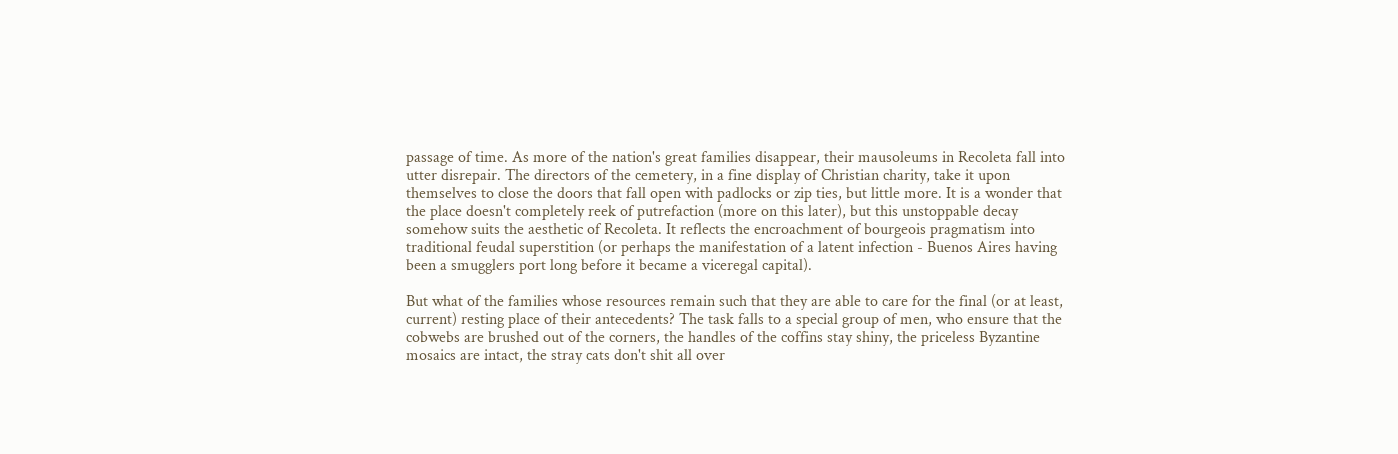passage of time. As more of the nation's great families disappear, their mausoleums in Recoleta fall into utter disrepair. The directors of the cemetery, in a fine display of Christian charity, take it upon themselves to close the doors that fall open with padlocks or zip ties, but little more. It is a wonder that the place doesn't completely reek of putrefaction (more on this later), but this unstoppable decay somehow suits the aesthetic of Recoleta. It reflects the encroachment of bourgeois pragmatism into traditional feudal superstition (or perhaps the manifestation of a latent infection - Buenos Aires having been a smugglers port long before it became a viceregal capital).

But what of the families whose resources remain such that they are able to care for the final (or at least, current) resting place of their antecedents? The task falls to a special group of men, who ensure that the cobwebs are brushed out of the corners, the handles of the coffins stay shiny, the priceless Byzantine mosaics are intact, the stray cats don't shit all over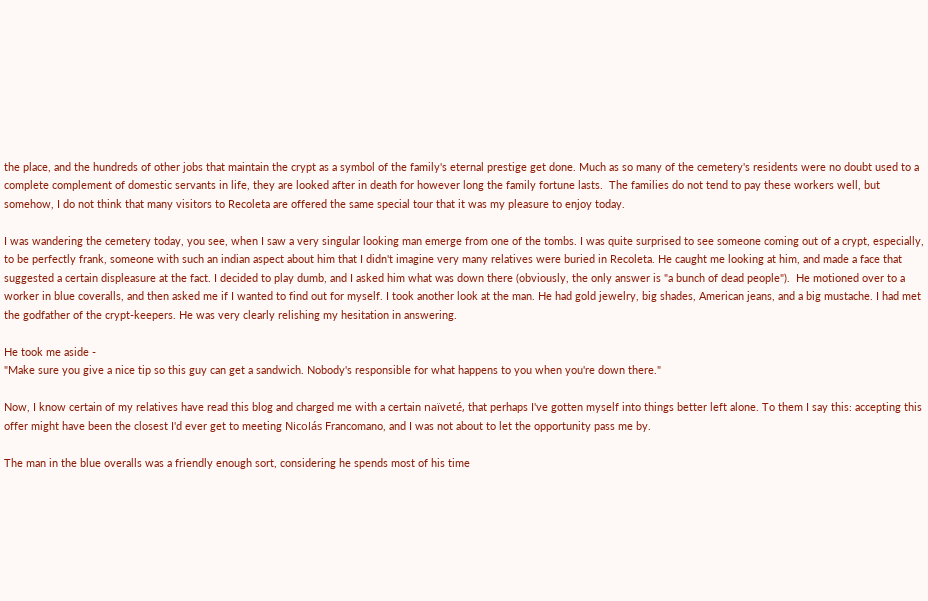the place, and the hundreds of other jobs that maintain the crypt as a symbol of the family's eternal prestige get done. Much as so many of the cemetery's residents were no doubt used to a complete complement of domestic servants in life, they are looked after in death for however long the family fortune lasts.  The families do not tend to pay these workers well, but somehow, I do not think that many visitors to Recoleta are offered the same special tour that it was my pleasure to enjoy today.

I was wandering the cemetery today, you see, when I saw a very singular looking man emerge from one of the tombs. I was quite surprised to see someone coming out of a crypt, especially, to be perfectly frank, someone with such an indian aspect about him that I didn't imagine very many relatives were buried in Recoleta. He caught me looking at him, and made a face that suggested a certain displeasure at the fact. I decided to play dumb, and I asked him what was down there (obviously, the only answer is "a bunch of dead people").  He motioned over to a worker in blue coveralls, and then asked me if I wanted to find out for myself. I took another look at the man. He had gold jewelry, big shades, American jeans, and a big mustache. I had met the godfather of the crypt-keepers. He was very clearly relishing my hesitation in answering.

He took me aside -
"Make sure you give a nice tip so this guy can get a sandwich. Nobody's responsible for what happens to you when you're down there."

Now, I know certain of my relatives have read this blog and charged me with a certain naïveté, that perhaps I've gotten myself into things better left alone. To them I say this: accepting this offer might have been the closest I'd ever get to meeting Nicolás Francomano, and I was not about to let the opportunity pass me by.

The man in the blue overalls was a friendly enough sort, considering he spends most of his time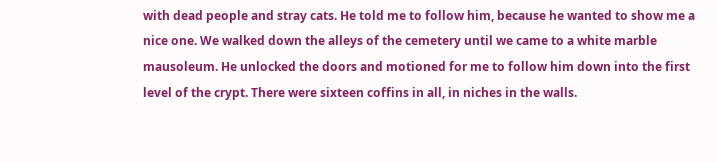with dead people and stray cats. He told me to follow him, because he wanted to show me a nice one. We walked down the alleys of the cemetery until we came to a white marble mausoleum. He unlocked the doors and motioned for me to follow him down into the first level of the crypt. There were sixteen coffins in all, in niches in the walls.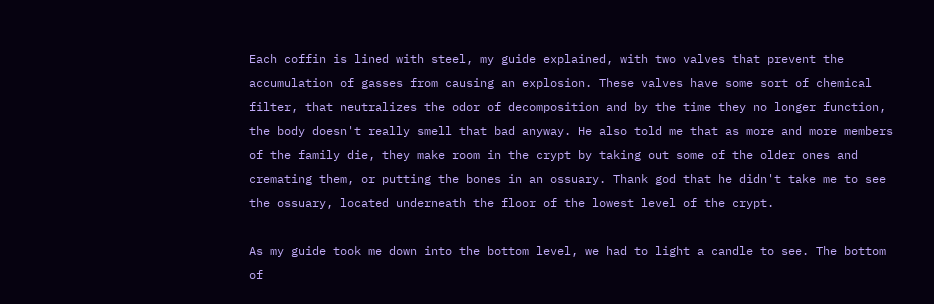Each coffin is lined with steel, my guide explained, with two valves that prevent the accumulation of gasses from causing an explosion. These valves have some sort of chemical filter, that neutralizes the odor of decomposition and by the time they no longer function, the body doesn't really smell that bad anyway. He also told me that as more and more members of the family die, they make room in the crypt by taking out some of the older ones and cremating them, or putting the bones in an ossuary. Thank god that he didn't take me to see the ossuary, located underneath the floor of the lowest level of the crypt.

As my guide took me down into the bottom level, we had to light a candle to see. The bottom of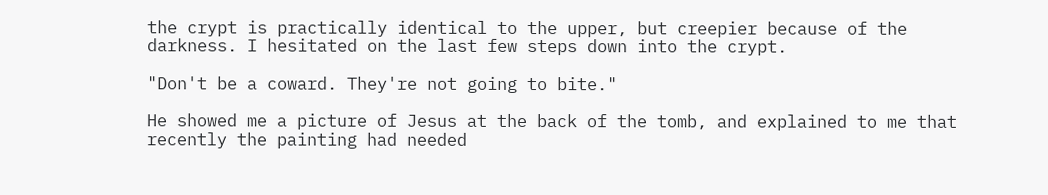the crypt is practically identical to the upper, but creepier because of the darkness. I hesitated on the last few steps down into the crypt.

"Don't be a coward. They're not going to bite."

He showed me a picture of Jesus at the back of the tomb, and explained to me that recently the painting had needed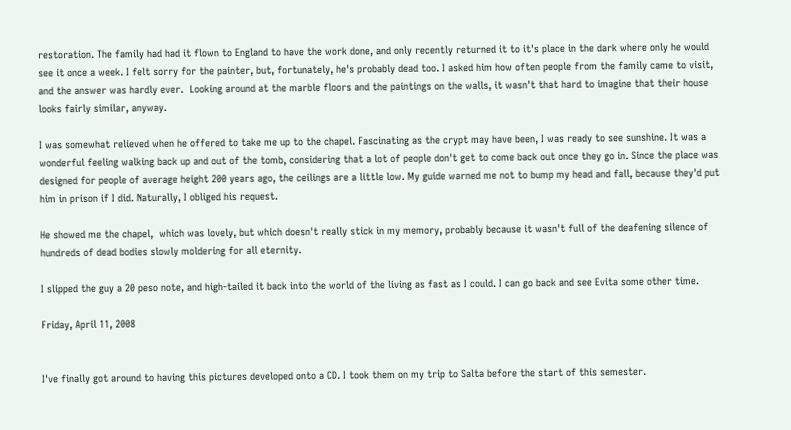restoration. The family had had it flown to England to have the work done, and only recently returned it to it's place in the dark where only he would see it once a week. I felt sorry for the painter, but, fortunately, he's probably dead too. I asked him how often people from the family came to visit, and the answer was hardly ever.  Looking around at the marble floors and the paintings on the walls, it wasn't that hard to imagine that their house looks fairly similar, anyway.

I was somewhat relieved when he offered to take me up to the chapel. Fascinating as the crypt may have been, I was ready to see sunshine. It was a wonderful feeling walking back up and out of the tomb, considering that a lot of people don't get to come back out once they go in. Since the place was designed for people of average height 200 years ago, the ceilings are a little low. My guide warned me not to bump my head and fall, because they'd put him in prison if I did. Naturally, I obliged his request.

He showed me the chapel,  which was lovely, but which doesn't really stick in my memory, probably because it wasn't full of the deafening silence of hundreds of dead bodies slowly moldering for all eternity.

I slipped the guy a 20 peso note, and high-tailed it back into the world of the living as fast as I could. I can go back and see Evita some other time.

Friday, April 11, 2008


I've finally got around to having this pictures developed onto a CD. I took them on my trip to Salta before the start of this semester.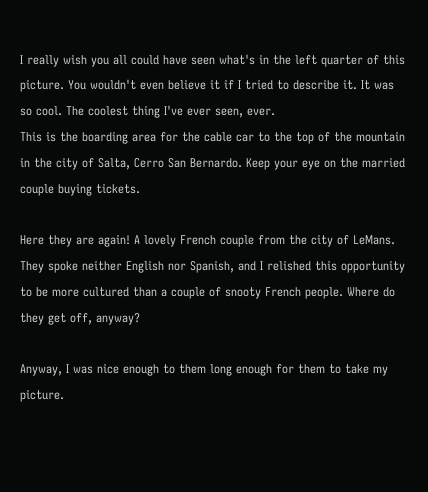I really wish you all could have seen what's in the left quarter of this picture. You wouldn't even believe it if I tried to describe it. It was so cool. The coolest thing I've ever seen, ever.
This is the boarding area for the cable car to the top of the mountain in the city of Salta, Cerro San Bernardo. Keep your eye on the married couple buying tickets.

Here they are again! A lovely French couple from the city of LeMans. They spoke neither English nor Spanish, and I relished this opportunity to be more cultured than a couple of snooty French people. Where do they get off, anyway?

Anyway, I was nice enough to them long enough for them to take my picture.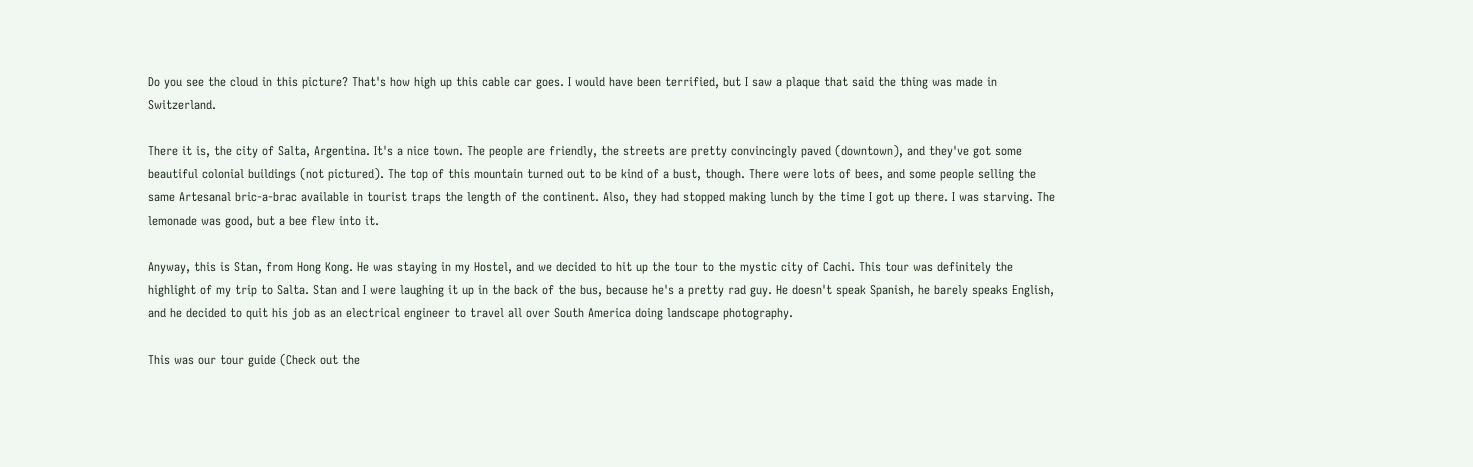Do you see the cloud in this picture? That's how high up this cable car goes. I would have been terrified, but I saw a plaque that said the thing was made in Switzerland.

There it is, the city of Salta, Argentina. It's a nice town. The people are friendly, the streets are pretty convincingly paved (downtown), and they've got some beautiful colonial buildings (not pictured). The top of this mountain turned out to be kind of a bust, though. There were lots of bees, and some people selling the same Artesanal bric-a-brac available in tourist traps the length of the continent. Also, they had stopped making lunch by the time I got up there. I was starving. The lemonade was good, but a bee flew into it.

Anyway, this is Stan, from Hong Kong. He was staying in my Hostel, and we decided to hit up the tour to the mystic city of Cachi. This tour was definitely the highlight of my trip to Salta. Stan and I were laughing it up in the back of the bus, because he's a pretty rad guy. He doesn't speak Spanish, he barely speaks English, and he decided to quit his job as an electrical engineer to travel all over South America doing landscape photography.

This was our tour guide (Check out the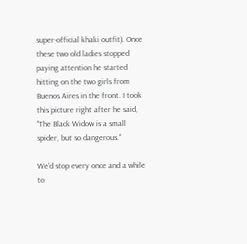super-official khaki outfit). Once these two old ladies stopped paying attention he started hitting on the two girls from Buenos Aires in the front. I took this picture right after he said, "The Black Widow is a small spider, but so dangerous."

We'd stop every once and a while to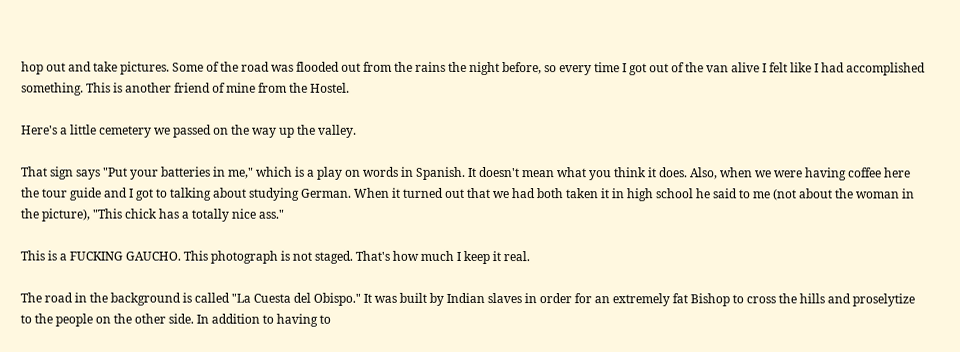hop out and take pictures. Some of the road was flooded out from the rains the night before, so every time I got out of the van alive I felt like I had accomplished something. This is another friend of mine from the Hostel.

Here's a little cemetery we passed on the way up the valley.

That sign says "Put your batteries in me," which is a play on words in Spanish. It doesn't mean what you think it does. Also, when we were having coffee here the tour guide and I got to talking about studying German. When it turned out that we had both taken it in high school he said to me (not about the woman in the picture), "This chick has a totally nice ass."

This is a FUCKING GAUCHO. This photograph is not staged. That's how much I keep it real.

The road in the background is called "La Cuesta del Obispo." It was built by Indian slaves in order for an extremely fat Bishop to cross the hills and proselytize to the people on the other side. In addition to having to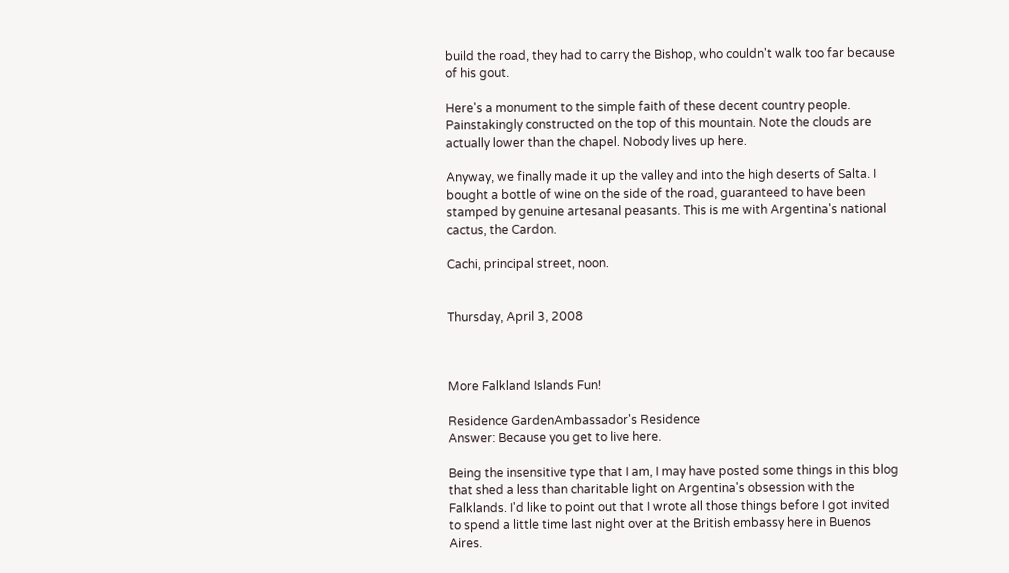build the road, they had to carry the Bishop, who couldn't walk too far because of his gout.

Here's a monument to the simple faith of these decent country people. Painstakingly constructed on the top of this mountain. Note the clouds are actually lower than the chapel. Nobody lives up here.

Anyway, we finally made it up the valley and into the high deserts of Salta. I bought a bottle of wine on the side of the road, guaranteed to have been stamped by genuine artesanal peasants. This is me with Argentina's national cactus, the Cardon.

Cachi, principal street, noon.


Thursday, April 3, 2008



More Falkland Islands Fun!

Residence GardenAmbassador's Residence
Answer: Because you get to live here.

Being the insensitive type that I am, I may have posted some things in this blog that shed a less than charitable light on Argentina's obsession with the Falklands. I'd like to point out that I wrote all those things before I got invited to spend a little time last night over at the British embassy here in Buenos Aires.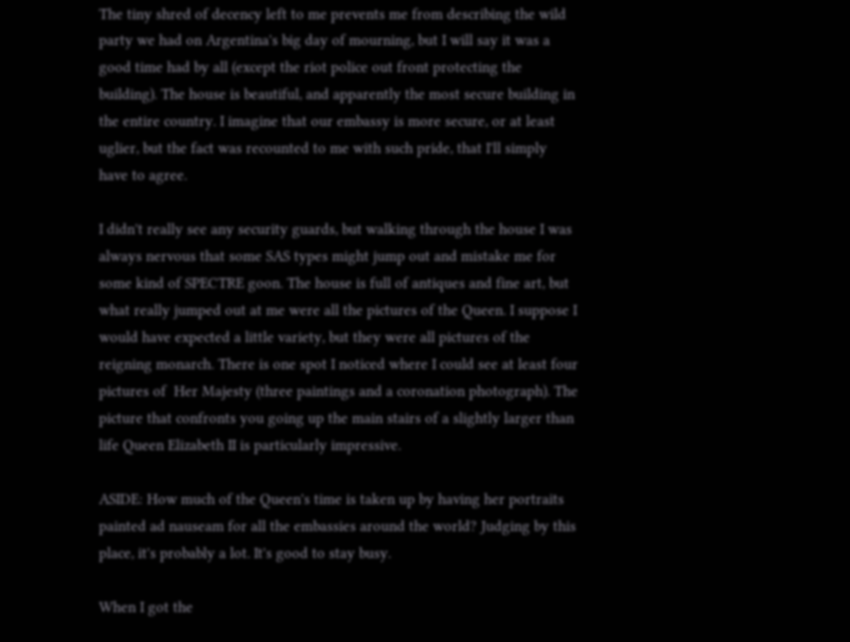The tiny shred of decency left to me prevents me from describing the wild party we had on Argentina's big day of mourning, but I will say it was a good time had by all (except the riot police out front protecting the building). The house is beautiful, and apparently the most secure building in the entire country. I imagine that our embassy is more secure, or at least uglier, but the fact was recounted to me with such pride, that I'll simply have to agree.

I didn't really see any security guards, but walking through the house I was always nervous that some SAS types might jump out and mistake me for some kind of SPECTRE goon. The house is full of antiques and fine art, but what really jumped out at me were all the pictures of the Queen. I suppose I would have expected a little variety, but they were all pictures of the reigning monarch. There is one spot I noticed where I could see at least four pictures of  Her Majesty (three paintings and a coronation photograph). The picture that confronts you going up the main stairs of a slightly larger than life Queen Elizabeth II is particularly impressive.

ASIDE: How much of the Queen's time is taken up by having her portraits painted ad nauseam for all the embassies around the world? Judging by this place, it's probably a lot. It's good to stay busy.

When I got the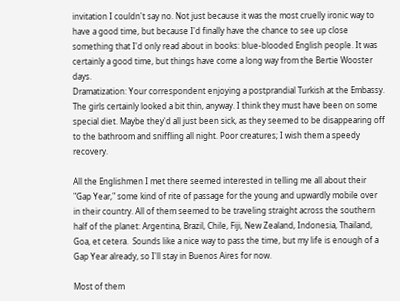invitation I couldn't say no. Not just because it was the most cruelly ironic way to have a good time, but because I'd finally have the chance to see up close something that I'd only read about in books: blue-blooded English people. It was certainly a good time, but things have come a long way from the Bertie Wooster days.
Dramatization: Your correspondent enjoying a postprandial Turkish at the Embassy.
The girls certainly looked a bit thin, anyway. I think they must have been on some special diet. Maybe they'd all just been sick, as they seemed to be disappearing off to the bathroom and sniffling all night. Poor creatures; I wish them a speedy recovery.

All the Englishmen I met there seemed interested in telling me all about their "Gap Year," some kind of rite of passage for the young and upwardly mobile over in their country. All of them seemed to be traveling straight across the southern half of the planet: Argentina, Brazil, Chile, Fiji, New Zealand, Indonesia, Thailand, Goa, et cetera.  Sounds like a nice way to pass the time, but my life is enough of a Gap Year already, so I'll stay in Buenos Aires for now.

Most of them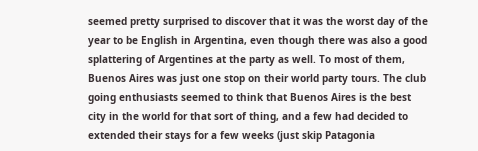seemed pretty surprised to discover that it was the worst day of the year to be English in Argentina, even though there was also a good splattering of Argentines at the party as well. To most of them, Buenos Aires was just one stop on their world party tours. The club going enthusiasts seemed to think that Buenos Aires is the best city in the world for that sort of thing, and a few had decided to extended their stays for a few weeks (just skip Patagonia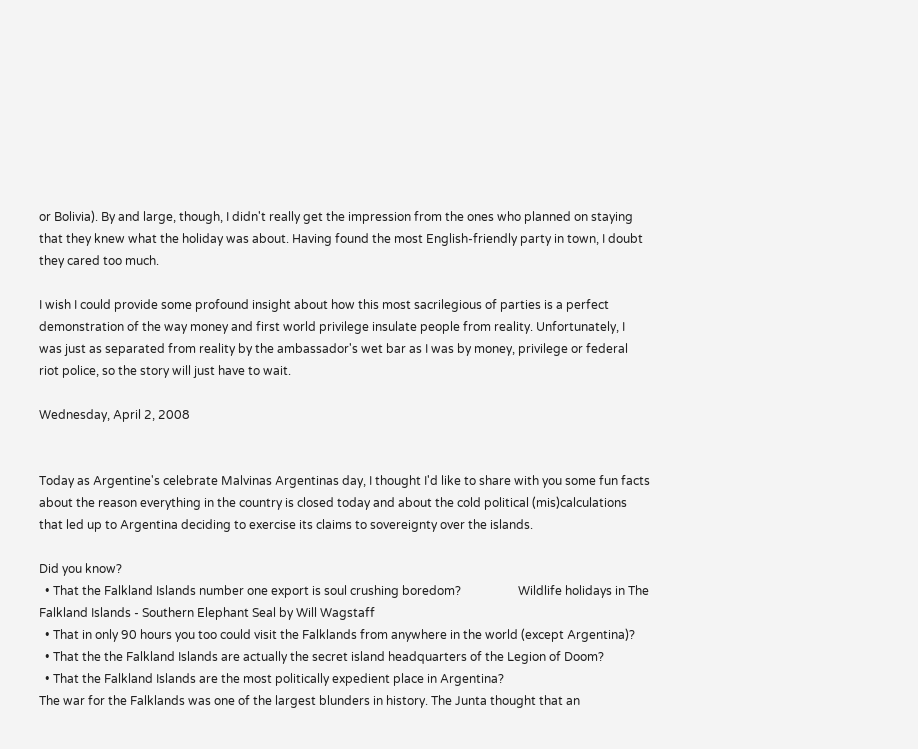or Bolivia). By and large, though, I didn't really get the impression from the ones who planned on staying  that they knew what the holiday was about. Having found the most English-friendly party in town, I doubt they cared too much.

I wish I could provide some profound insight about how this most sacrilegious of parties is a perfect demonstration of the way money and first world privilege insulate people from reality. Unfortunately, I was just as separated from reality by the ambassador's wet bar as I was by money, privilege or federal riot police, so the story will just have to wait.

Wednesday, April 2, 2008


Today as Argentine's celebrate Malvinas Argentinas day, I thought I'd like to share with you some fun facts about the reason everything in the country is closed today and about the cold political (mis)calculations that led up to Argentina deciding to exercise its claims to sovereignty over the islands.

Did you know?
  • That the Falkland Islands number one export is soul crushing boredom?                   Wildlife holidays in The Falkland Islands - Southern Elephant Seal by Will Wagstaff
  • That in only 90 hours you too could visit the Falklands from anywhere in the world (except Argentina)?
  • That the the Falkland Islands are actually the secret island headquarters of the Legion of Doom?
  • That the Falkland Islands are the most politically expedient place in Argentina?
The war for the Falklands was one of the largest blunders in history. The Junta thought that an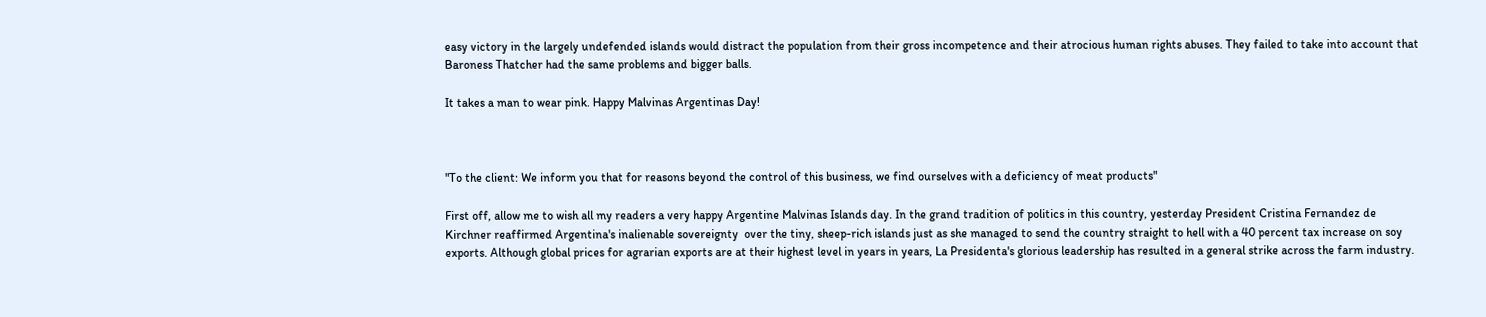easy victory in the largely undefended islands would distract the population from their gross incompetence and their atrocious human rights abuses. They failed to take into account that Baroness Thatcher had the same problems and bigger balls.

It takes a man to wear pink. Happy Malvinas Argentinas Day!



"To the client: We inform you that for reasons beyond the control of this business, we find ourselves with a deficiency of meat products"

First off, allow me to wish all my readers a very happy Argentine Malvinas Islands day. In the grand tradition of politics in this country, yesterday President Cristina Fernandez de Kirchner reaffirmed Argentina's inalienable sovereignty  over the tiny, sheep-rich islands just as she managed to send the country straight to hell with a 40 percent tax increase on soy exports. Although global prices for agrarian exports are at their highest level in years in years, La Presidenta's glorious leadership has resulted in a general strike across the farm industry.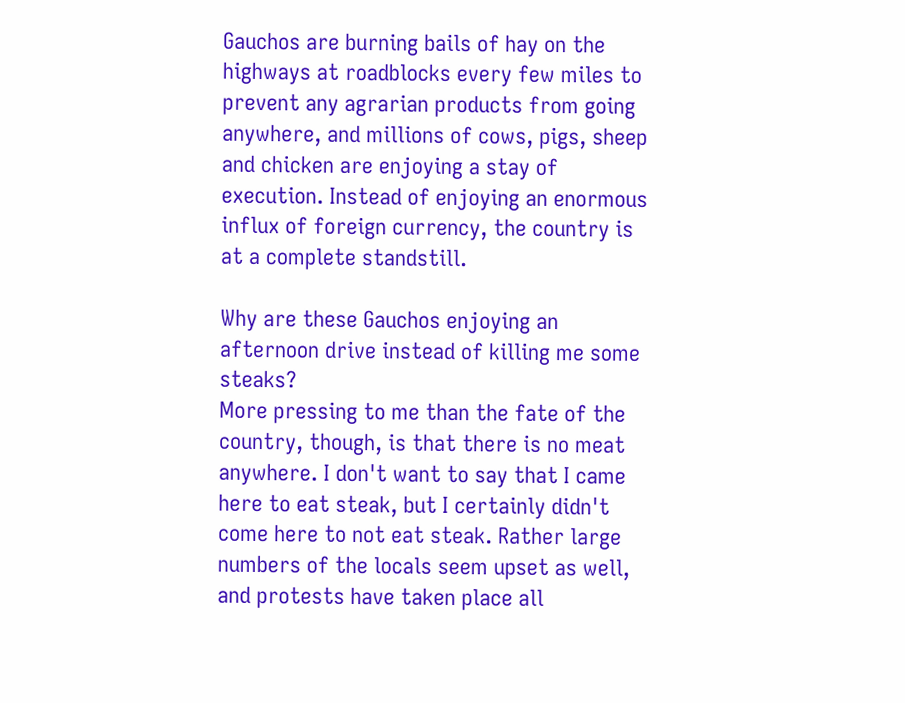Gauchos are burning bails of hay on the highways at roadblocks every few miles to prevent any agrarian products from going anywhere, and millions of cows, pigs, sheep and chicken are enjoying a stay of execution. Instead of enjoying an enormous influx of foreign currency, the country is at a complete standstill.

Why are these Gauchos enjoying an afternoon drive instead of killing me some steaks?
More pressing to me than the fate of the country, though, is that there is no meat anywhere. I don't want to say that I came here to eat steak, but I certainly didn't come here to not eat steak. Rather large numbers of the locals seem upset as well, and protests have taken place all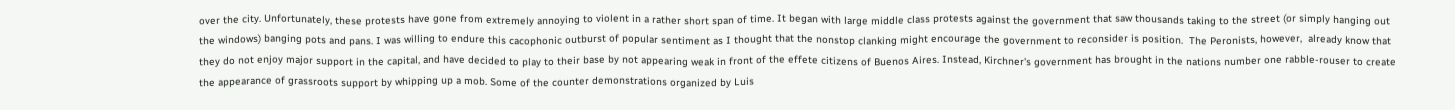over the city. Unfortunately, these protests have gone from extremely annoying to violent in a rather short span of time. It began with large middle class protests against the government that saw thousands taking to the street (or simply hanging out the windows) banging pots and pans. I was willing to endure this cacophonic outburst of popular sentiment as I thought that the nonstop clanking might encourage the government to reconsider is position.  The Peronists, however,  already know that they do not enjoy major support in the capital, and have decided to play to their base by not appearing weak in front of the effete citizens of Buenos Aires. Instead, Kirchner's government has brought in the nations number one rabble-rouser to create the appearance of grassroots support by whipping up a mob. Some of the counter demonstrations organized by Luis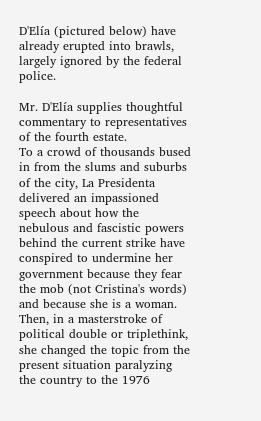D'Elía (pictured below) have already erupted into brawls, largely ignored by the federal police.

Mr. D'Elía supplies thoughtful commentary to representatives of the fourth estate.
To a crowd of thousands bused in from the slums and suburbs of the city, La Presidenta delivered an impassioned speech about how the nebulous and fascistic powers behind the current strike have conspired to undermine her government because they fear the mob (not Cristina's words) and because she is a woman. Then, in a masterstroke of political double or triplethink, she changed the topic from the present situation paralyzing the country to the 1976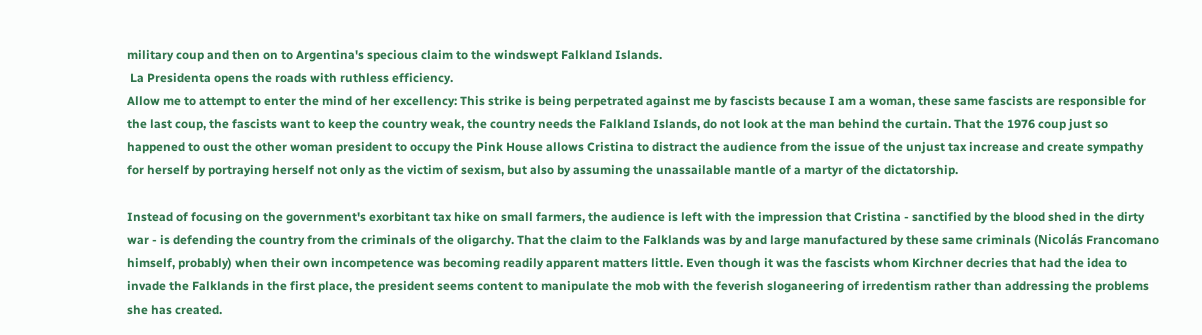military coup and then on to Argentina's specious claim to the windswept Falkland Islands.
 La Presidenta opens the roads with ruthless efficiency.
Allow me to attempt to enter the mind of her excellency: This strike is being perpetrated against me by fascists because I am a woman, these same fascists are responsible for the last coup, the fascists want to keep the country weak, the country needs the Falkland Islands, do not look at the man behind the curtain. That the 1976 coup just so happened to oust the other woman president to occupy the Pink House allows Cristina to distract the audience from the issue of the unjust tax increase and create sympathy for herself by portraying herself not only as the victim of sexism, but also by assuming the unassailable mantle of a martyr of the dictatorship.

Instead of focusing on the government's exorbitant tax hike on small farmers, the audience is left with the impression that Cristina - sanctified by the blood shed in the dirty war - is defending the country from the criminals of the oligarchy. That the claim to the Falklands was by and large manufactured by these same criminals (Nicolás Francomano himself, probably) when their own incompetence was becoming readily apparent matters little. Even though it was the fascists whom Kirchner decries that had the idea to invade the Falklands in the first place, the president seems content to manipulate the mob with the feverish sloganeering of irredentism rather than addressing the problems she has created.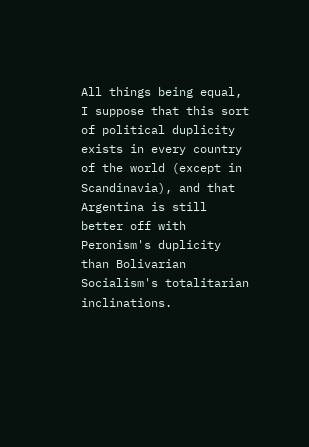All things being equal, I suppose that this sort of political duplicity exists in every country of the world (except in Scandinavia), and that Argentina is still better off with Peronism's duplicity than Bolivarian Socialism's totalitarian inclinations.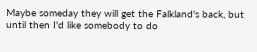Maybe someday they will get the Falkland's back, but until then I'd like somebody to do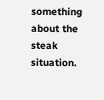something about the steak situation.